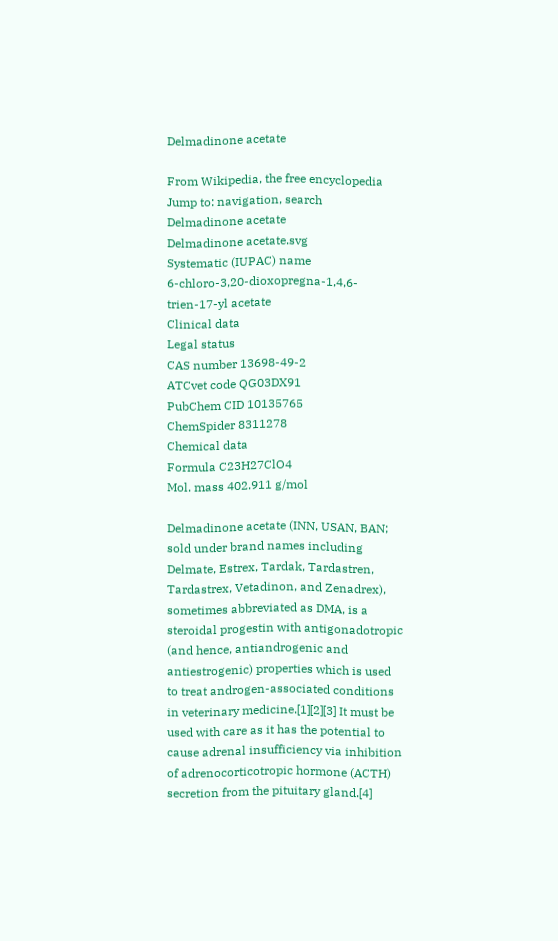Delmadinone acetate

From Wikipedia, the free encyclopedia
Jump to: navigation, search
Delmadinone acetate
Delmadinone acetate.svg
Systematic (IUPAC) name
6-chloro-3,20-dioxopregna-1,4,6-trien-17-yl acetate
Clinical data
Legal status
CAS number 13698-49-2
ATCvet code QG03DX91
PubChem CID 10135765
ChemSpider 8311278
Chemical data
Formula C23H27ClO4
Mol. mass 402.911 g/mol

Delmadinone acetate (INN, USAN, BAN; sold under brand names including Delmate, Estrex, Tardak, Tardastren, Tardastrex, Vetadinon, and Zenadrex), sometimes abbreviated as DMA, is a steroidal progestin with antigonadotropic (and hence, antiandrogenic and antiestrogenic) properties which is used to treat androgen-associated conditions in veterinary medicine.[1][2][3] It must be used with care as it has the potential to cause adrenal insufficiency via inhibition of adrenocorticotropic hormone (ACTH) secretion from the pituitary gland.[4]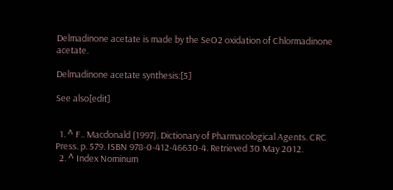Delmadinone acetate is made by the SeO2 oxidation of Chlormadinone acetate.

Delmadinone acetate synthesis:[5]

See also[edit]


  1. ^ F.. Macdonald (1997). Dictionary of Pharmacological Agents. CRC Press. p. 579. ISBN 978-0-412-46630-4. Retrieved 30 May 2012.
  2. ^ Index Nominum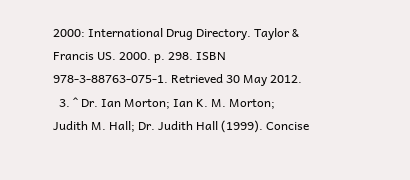2000: International Drug Directory. Taylor & Francis US. 2000. p. 298. ISBN 978-3-88763-075-1. Retrieved 30 May 2012.
  3. ^ Dr. Ian Morton; Ian K. M. Morton; Judith M. Hall; Dr. Judith Hall (1999). Concise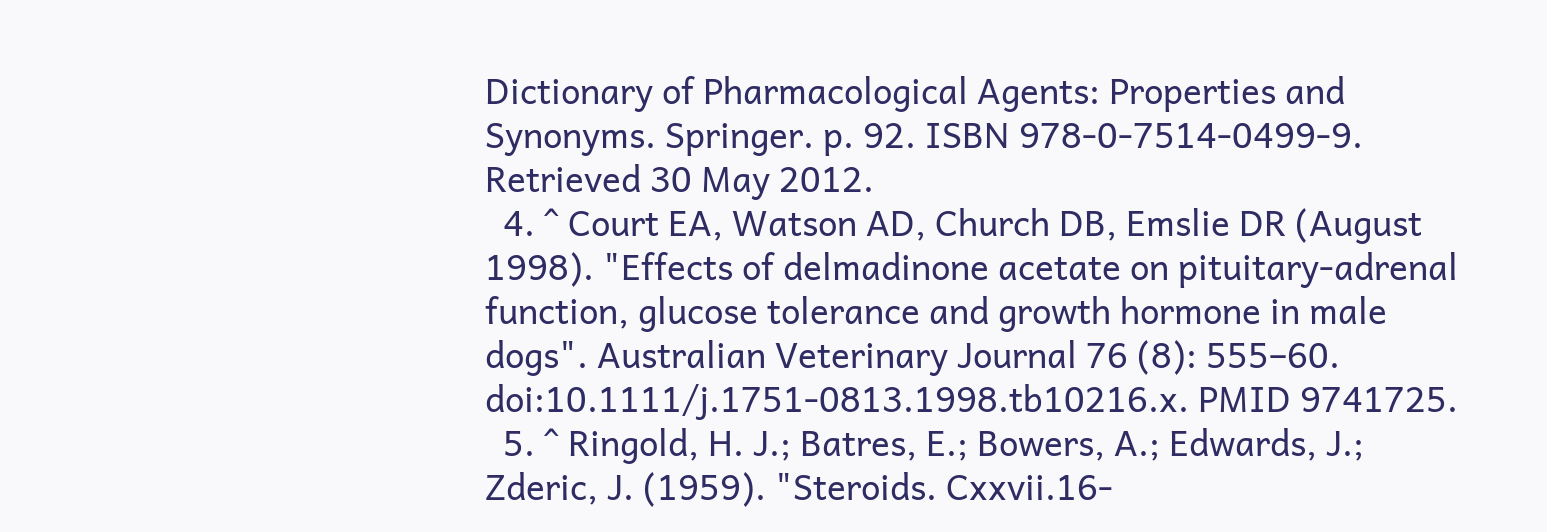Dictionary of Pharmacological Agents: Properties and Synonyms. Springer. p. 92. ISBN 978-0-7514-0499-9. Retrieved 30 May 2012.
  4. ^ Court EA, Watson AD, Church DB, Emslie DR (August 1998). "Effects of delmadinone acetate on pituitary-adrenal function, glucose tolerance and growth hormone in male dogs". Australian Veterinary Journal 76 (8): 555–60. doi:10.1111/j.1751-0813.1998.tb10216.x. PMID 9741725.
  5. ^ Ringold, H. J.; Batres, E.; Bowers, A.; Edwards, J.; Zderic, J. (1959). "Steroids. Cxxvii.16-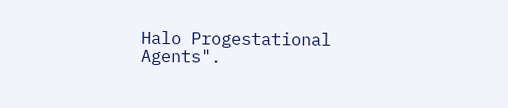Halo Progestational Agents".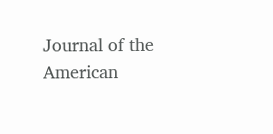Journal of the American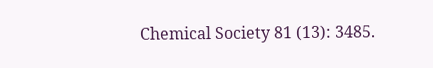Chemical Society 81 (13): 3485.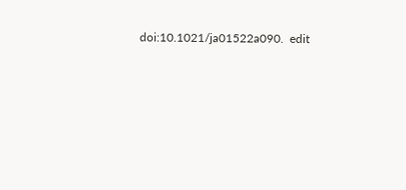doi:10.1021/ja01522a090.  edit